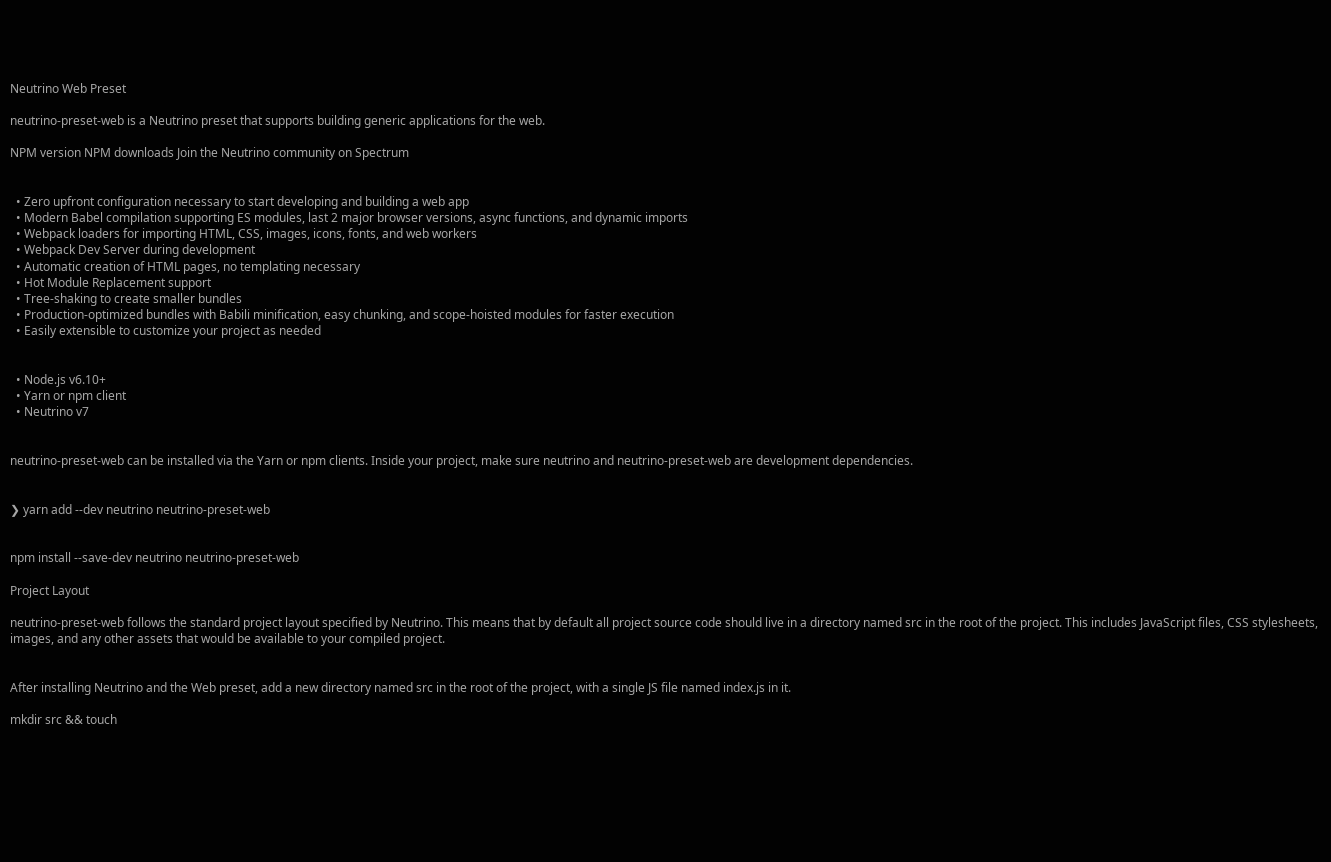Neutrino Web Preset

neutrino-preset-web is a Neutrino preset that supports building generic applications for the web.

NPM version NPM downloads Join the Neutrino community on Spectrum


  • Zero upfront configuration necessary to start developing and building a web app
  • Modern Babel compilation supporting ES modules, last 2 major browser versions, async functions, and dynamic imports
  • Webpack loaders for importing HTML, CSS, images, icons, fonts, and web workers
  • Webpack Dev Server during development
  • Automatic creation of HTML pages, no templating necessary
  • Hot Module Replacement support
  • Tree-shaking to create smaller bundles
  • Production-optimized bundles with Babili minification, easy chunking, and scope-hoisted modules for faster execution
  • Easily extensible to customize your project as needed


  • Node.js v6.10+
  • Yarn or npm client
  • Neutrino v7


neutrino-preset-web can be installed via the Yarn or npm clients. Inside your project, make sure neutrino and neutrino-preset-web are development dependencies.


❯ yarn add --dev neutrino neutrino-preset-web


npm install --save-dev neutrino neutrino-preset-web

Project Layout

neutrino-preset-web follows the standard project layout specified by Neutrino. This means that by default all project source code should live in a directory named src in the root of the project. This includes JavaScript files, CSS stylesheets, images, and any other assets that would be available to your compiled project.


After installing Neutrino and the Web preset, add a new directory named src in the root of the project, with a single JS file named index.js in it.

mkdir src && touch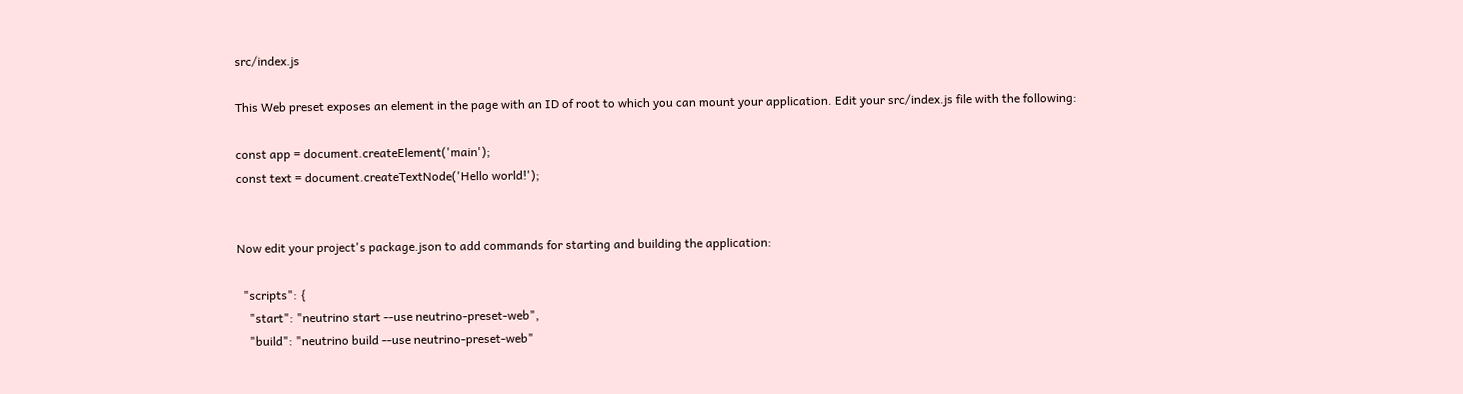src/index.js

This Web preset exposes an element in the page with an ID of root to which you can mount your application. Edit your src/index.js file with the following:

const app = document.createElement('main');
const text = document.createTextNode('Hello world!');


Now edit your project's package.json to add commands for starting and building the application:

  "scripts": {
    "start": "neutrino start --use neutrino-preset-web",
    "build": "neutrino build --use neutrino-preset-web"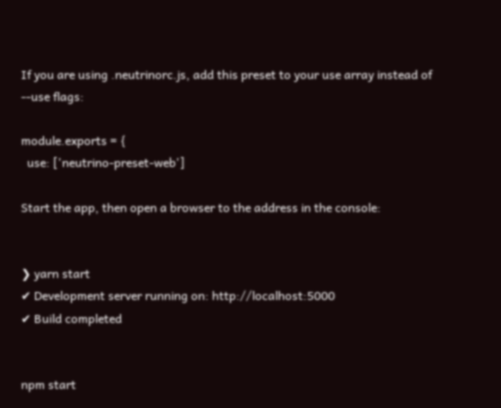If you are using .neutrinorc.js, add this preset to your use array instead of --use flags:

module.exports = {
  use: ['neutrino-preset-web']

Start the app, then open a browser to the address in the console:


❯ yarn start
✔ Development server running on: http://localhost:5000
✔ Build completed


npm start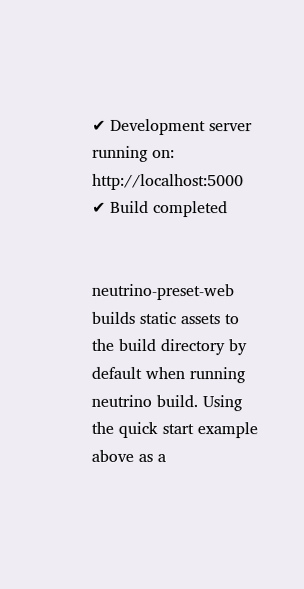✔ Development server running on: http://localhost:5000
✔ Build completed


neutrino-preset-web builds static assets to the build directory by default when running neutrino build. Using the quick start example above as a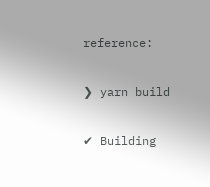reference:

❯ yarn build

✔ Building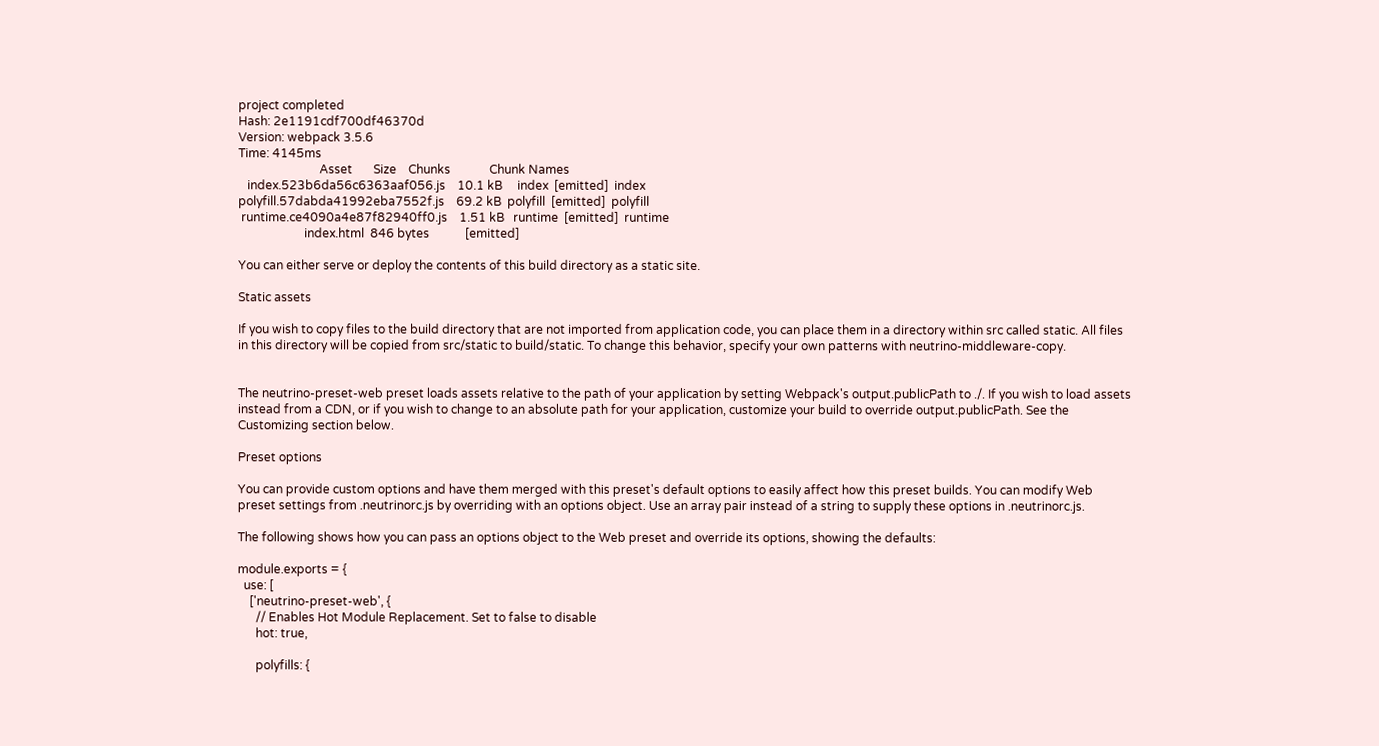project completed
Hash: 2e1191cdf700df46370d
Version: webpack 3.5.6
Time: 4145ms
                           Asset       Size    Chunks             Chunk Names
   index.523b6da56c6363aaf056.js    10.1 kB     index  [emitted]  index
polyfill.57dabda41992eba7552f.js    69.2 kB  polyfill  [emitted]  polyfill
 runtime.ce4090a4e87f82940ff0.js    1.51 kB   runtime  [emitted]  runtime
                      index.html  846 bytes            [emitted]

You can either serve or deploy the contents of this build directory as a static site.

Static assets

If you wish to copy files to the build directory that are not imported from application code, you can place them in a directory within src called static. All files in this directory will be copied from src/static to build/static. To change this behavior, specify your own patterns with neutrino-middleware-copy.


The neutrino-preset-web preset loads assets relative to the path of your application by setting Webpack's output.publicPath to ./. If you wish to load assets instead from a CDN, or if you wish to change to an absolute path for your application, customize your build to override output.publicPath. See the Customizing section below.

Preset options

You can provide custom options and have them merged with this preset's default options to easily affect how this preset builds. You can modify Web preset settings from .neutrinorc.js by overriding with an options object. Use an array pair instead of a string to supply these options in .neutrinorc.js.

The following shows how you can pass an options object to the Web preset and override its options, showing the defaults:

module.exports = {
  use: [
    ['neutrino-preset-web', {
      // Enables Hot Module Replacement. Set to false to disable
      hot: true,

      polyfills: {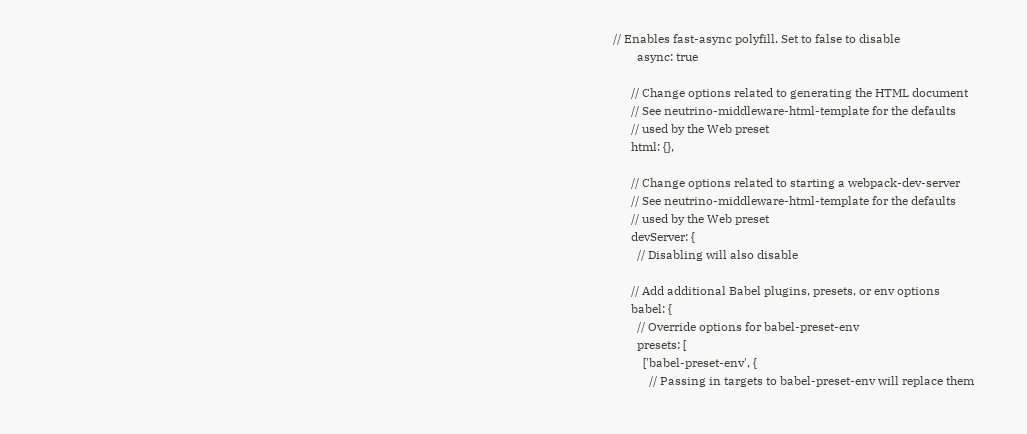// Enables fast-async polyfill. Set to false to disable
        async: true

      // Change options related to generating the HTML document
      // See neutrino-middleware-html-template for the defaults
      // used by the Web preset
      html: {},

      // Change options related to starting a webpack-dev-server
      // See neutrino-middleware-html-template for the defaults
      // used by the Web preset
      devServer: {
        // Disabling will also disable

      // Add additional Babel plugins, presets, or env options
      babel: {
        // Override options for babel-preset-env
        presets: [
          ['babel-preset-env', {
            // Passing in targets to babel-preset-env will replace them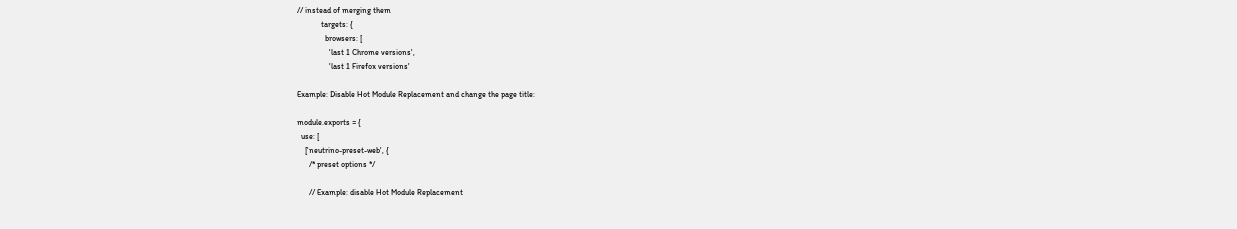// instead of merging them
            targets: {
              browsers: [
                'last 1 Chrome versions',
                'last 1 Firefox versions'

Example: Disable Hot Module Replacement and change the page title:

module.exports = {
  use: [
    ['neutrino-preset-web', {
      /* preset options */

      // Example: disable Hot Module Replacement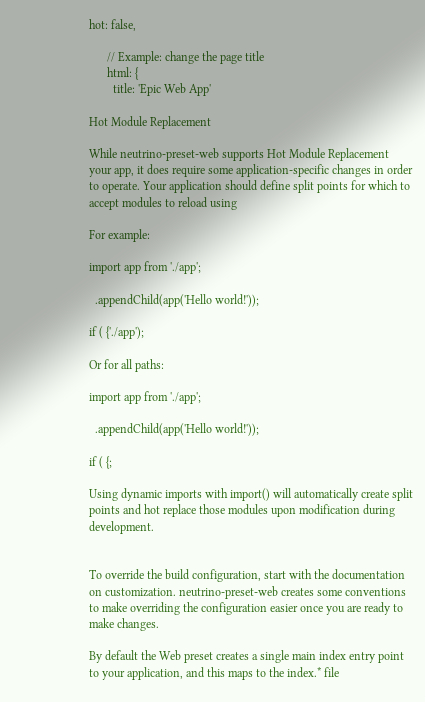hot: false,

      // Example: change the page title
      html: {
        title: 'Epic Web App'

Hot Module Replacement

While neutrino-preset-web supports Hot Module Replacement your app, it does require some application-specific changes in order to operate. Your application should define split points for which to accept modules to reload using

For example:

import app from './app';

  .appendChild(app('Hello world!'));

if ( {'./app');

Or for all paths:

import app from './app';

  .appendChild(app('Hello world!'));

if ( {;

Using dynamic imports with import() will automatically create split points and hot replace those modules upon modification during development.


To override the build configuration, start with the documentation on customization. neutrino-preset-web creates some conventions to make overriding the configuration easier once you are ready to make changes.

By default the Web preset creates a single main index entry point to your application, and this maps to the index.* file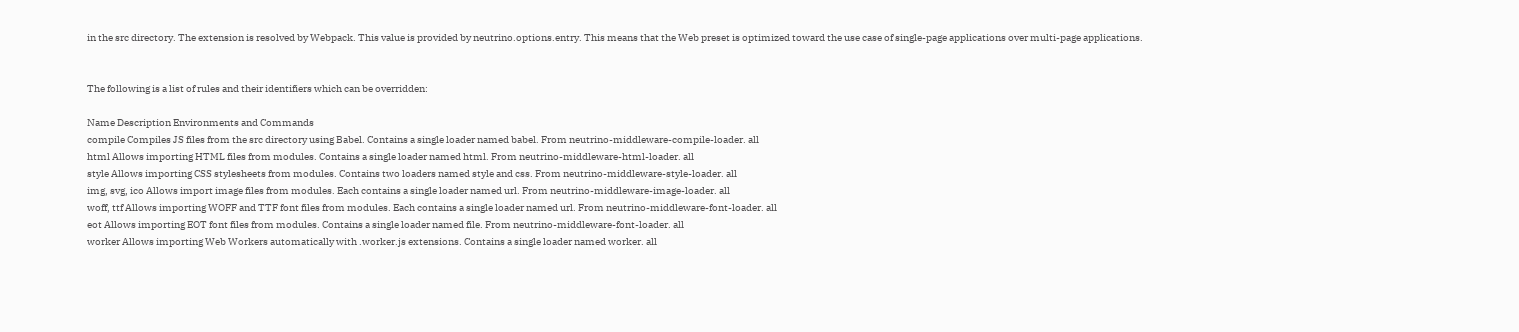in the src directory. The extension is resolved by Webpack. This value is provided by neutrino.options.entry. This means that the Web preset is optimized toward the use case of single-page applications over multi-page applications.


The following is a list of rules and their identifiers which can be overridden:

Name Description Environments and Commands
compile Compiles JS files from the src directory using Babel. Contains a single loader named babel. From neutrino-middleware-compile-loader. all
html Allows importing HTML files from modules. Contains a single loader named html. From neutrino-middleware-html-loader. all
style Allows importing CSS stylesheets from modules. Contains two loaders named style and css. From neutrino-middleware-style-loader. all
img, svg, ico Allows import image files from modules. Each contains a single loader named url. From neutrino-middleware-image-loader. all
woff, ttf Allows importing WOFF and TTF font files from modules. Each contains a single loader named url. From neutrino-middleware-font-loader. all
eot Allows importing EOT font files from modules. Contains a single loader named file. From neutrino-middleware-font-loader. all
worker Allows importing Web Workers automatically with .worker.js extensions. Contains a single loader named worker. all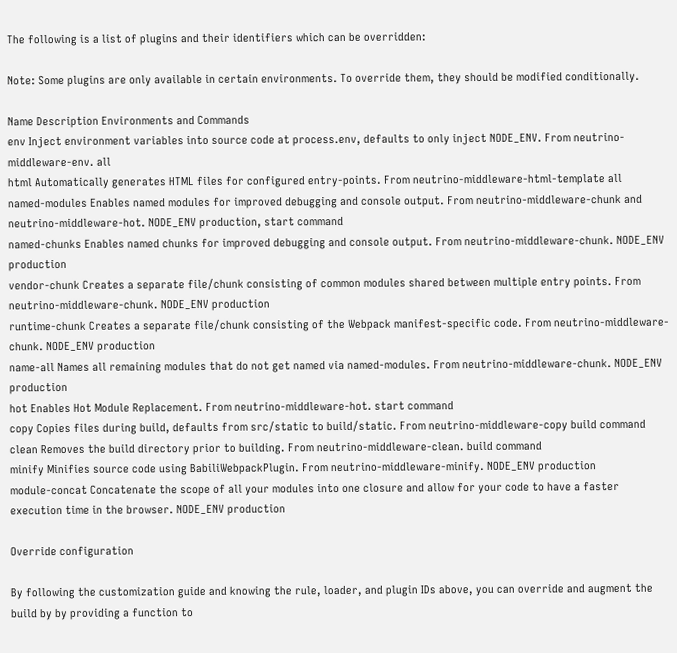The following is a list of plugins and their identifiers which can be overridden:

Note: Some plugins are only available in certain environments. To override them, they should be modified conditionally.

Name Description Environments and Commands
env Inject environment variables into source code at process.env, defaults to only inject NODE_ENV. From neutrino-middleware-env. all
html Automatically generates HTML files for configured entry-points. From neutrino-middleware-html-template all
named-modules Enables named modules for improved debugging and console output. From neutrino-middleware-chunk and neutrino-middleware-hot. NODE_ENV production, start command
named-chunks Enables named chunks for improved debugging and console output. From neutrino-middleware-chunk. NODE_ENV production
vendor-chunk Creates a separate file/chunk consisting of common modules shared between multiple entry points. From neutrino-middleware-chunk. NODE_ENV production
runtime-chunk Creates a separate file/chunk consisting of the Webpack manifest-specific code. From neutrino-middleware-chunk. NODE_ENV production
name-all Names all remaining modules that do not get named via named-modules. From neutrino-middleware-chunk. NODE_ENV production
hot Enables Hot Module Replacement. From neutrino-middleware-hot. start command
copy Copies files during build, defaults from src/static to build/static. From neutrino-middleware-copy build command
clean Removes the build directory prior to building. From neutrino-middleware-clean. build command
minify Minifies source code using BabiliWebpackPlugin. From neutrino-middleware-minify. NODE_ENV production
module-concat Concatenate the scope of all your modules into one closure and allow for your code to have a faster execution time in the browser. NODE_ENV production

Override configuration

By following the customization guide and knowing the rule, loader, and plugin IDs above, you can override and augment the build by by providing a function to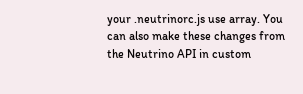your .neutrinorc.js use array. You can also make these changes from the Neutrino API in custom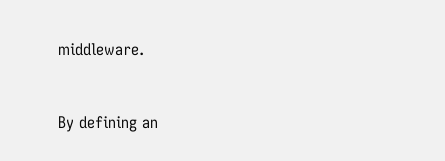middleware.


By defining an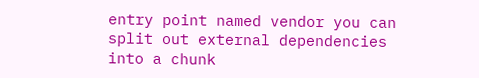entry point named vendor you can split out external dependencies into a chunk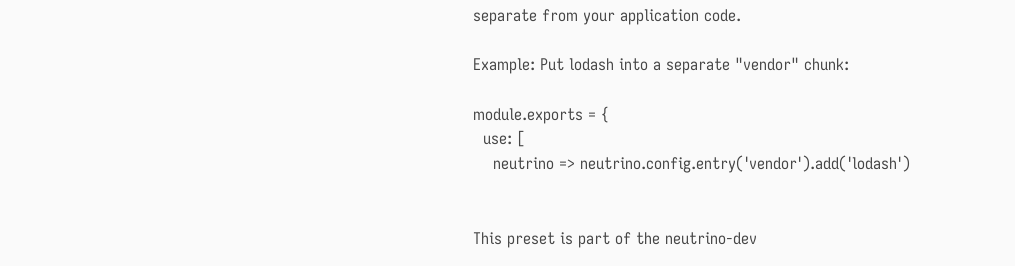separate from your application code.

Example: Put lodash into a separate "vendor" chunk:

module.exports = {
  use: [
    neutrino => neutrino.config.entry('vendor').add('lodash')


This preset is part of the neutrino-dev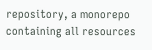repository, a monorepo containing all resources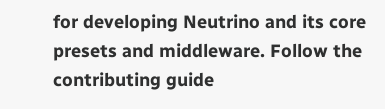for developing Neutrino and its core presets and middleware. Follow the contributing guide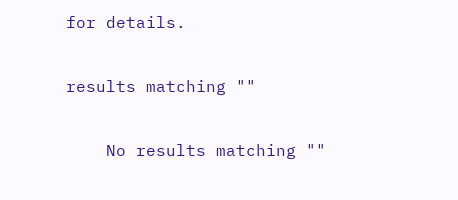for details.

results matching ""

    No results matching ""